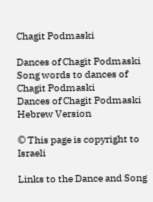Chagit Podmaski

Dances of Chagit Podmaski
Song words to dances of Chagit Podmaski
Dances of Chagit Podmaski Hebrew Version

© This page is copyright to Israeli

Links to the Dance and Song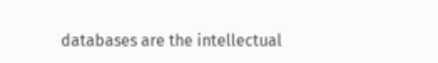databases are the intellectual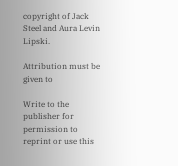copyright of Jack Steel and Aura Levin Lipski.

Attribution must be given to

Write to the publisher for permission to reprint or use this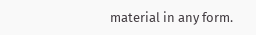material in any form.